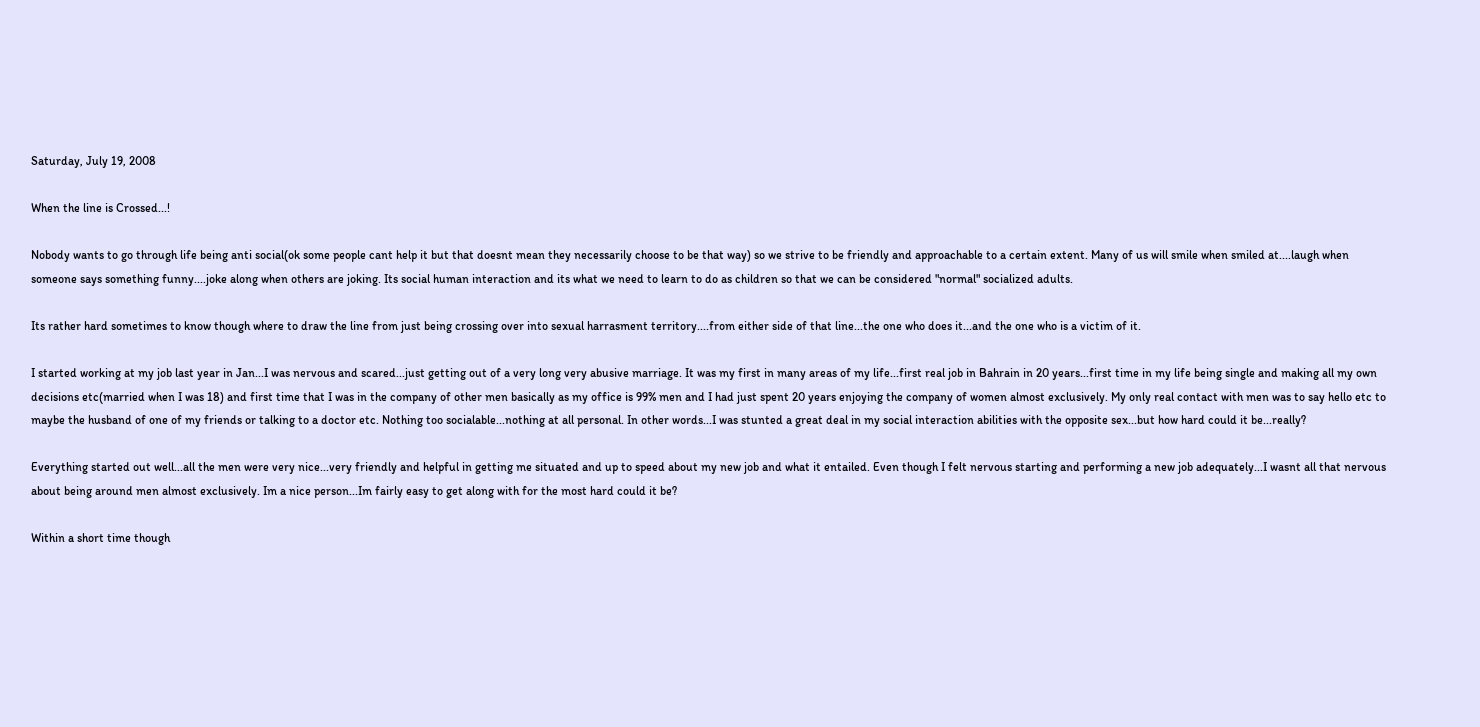Saturday, July 19, 2008

When the line is Crossed...!

Nobody wants to go through life being anti social(ok some people cant help it but that doesnt mean they necessarily choose to be that way) so we strive to be friendly and approachable to a certain extent. Many of us will smile when smiled at....laugh when someone says something funny....joke along when others are joking. Its social human interaction and its what we need to learn to do as children so that we can be considered "normal" socialized adults.

Its rather hard sometimes to know though where to draw the line from just being crossing over into sexual harrasment territory....from either side of that line...the one who does it...and the one who is a victim of it.

I started working at my job last year in Jan...I was nervous and scared...just getting out of a very long very abusive marriage. It was my first in many areas of my life...first real job in Bahrain in 20 years...first time in my life being single and making all my own decisions etc(married when I was 18) and first time that I was in the company of other men basically as my office is 99% men and I had just spent 20 years enjoying the company of women almost exclusively. My only real contact with men was to say hello etc to maybe the husband of one of my friends or talking to a doctor etc. Nothing too socialable...nothing at all personal. In other words...I was stunted a great deal in my social interaction abilities with the opposite sex...but how hard could it be...really?

Everything started out well...all the men were very nice...very friendly and helpful in getting me situated and up to speed about my new job and what it entailed. Even though I felt nervous starting and performing a new job adequately...I wasnt all that nervous about being around men almost exclusively. Im a nice person...Im fairly easy to get along with for the most hard could it be?

Within a short time though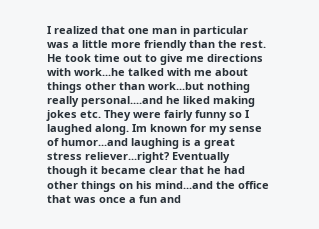I realized that one man in particular was a little more friendly than the rest. He took time out to give me directions with work...he talked with me about things other than work...but nothing really personal....and he liked making jokes etc. They were fairly funny so I laughed along. Im known for my sense of humor...and laughing is a great stress reliever...right? Eventually though it became clear that he had other things on his mind...and the office that was once a fun and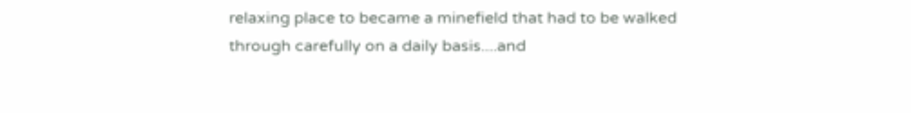relaxing place to became a minefield that had to be walked through carefully on a daily basis....and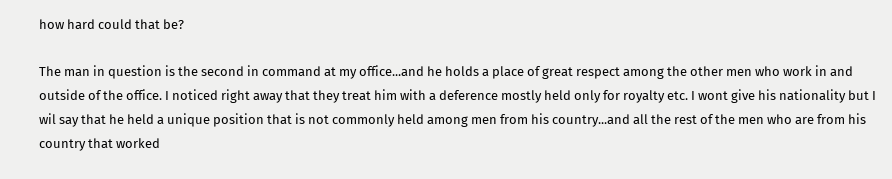how hard could that be?

The man in question is the second in command at my office...and he holds a place of great respect among the other men who work in and outside of the office. I noticed right away that they treat him with a deference mostly held only for royalty etc. I wont give his nationality but I wil say that he held a unique position that is not commonly held among men from his country...and all the rest of the men who are from his country that worked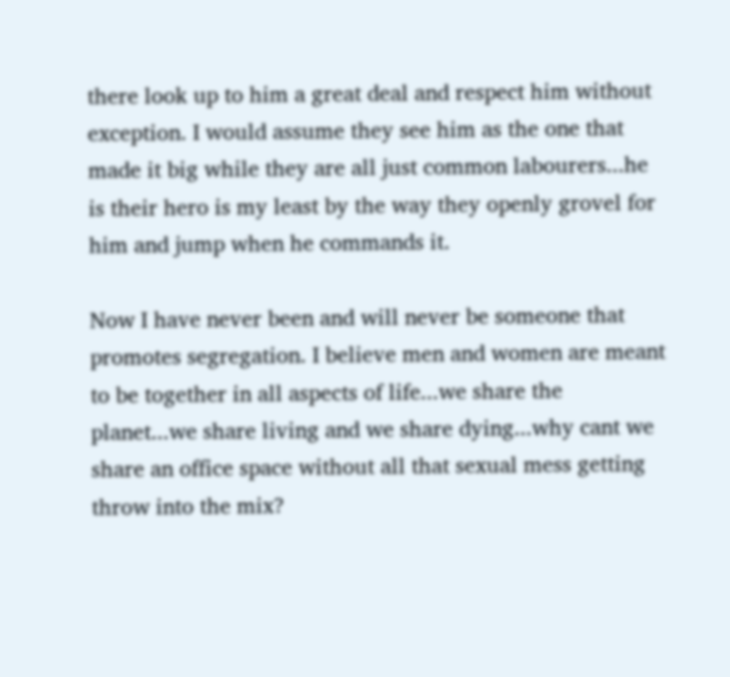there look up to him a great deal and respect him without exception. I would assume they see him as the one that made it big while they are all just common labourers...he is their hero is my least by the way they openly grovel for him and jump when he commands it.

Now I have never been and will never be someone that promotes segregation. I believe men and women are meant to be together in all aspects of life...we share the planet...we share living and we share dying...why cant we share an office space without all that sexual mess getting throw into the mix?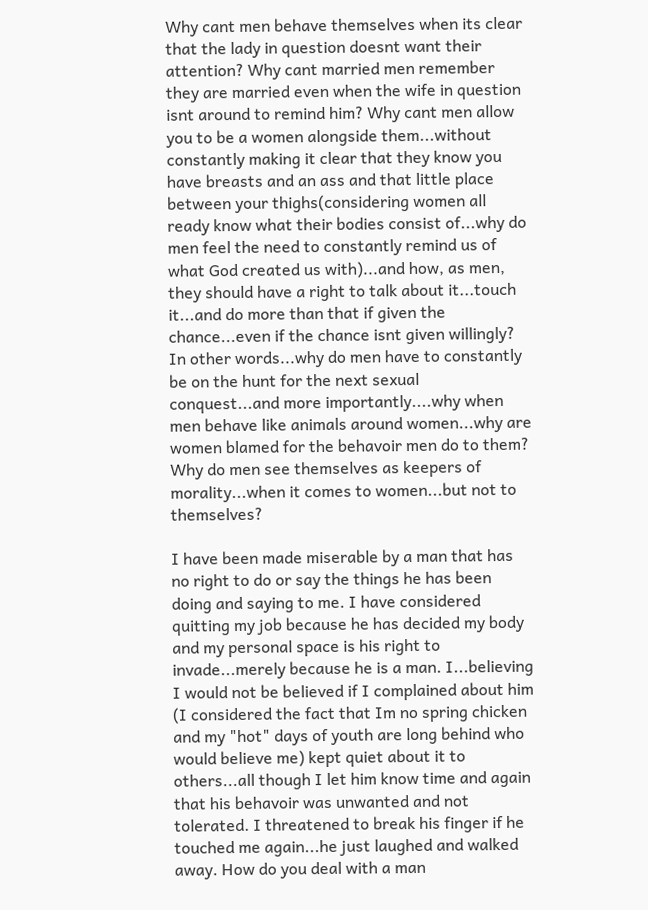Why cant men behave themselves when its clear that the lady in question doesnt want their attention? Why cant married men remember they are married even when the wife in question isnt around to remind him? Why cant men allow you to be a women alongside them...without constantly making it clear that they know you have breasts and an ass and that little place between your thighs(considering women all ready know what their bodies consist of...why do men feel the need to constantly remind us of what God created us with)...and how, as men, they should have a right to talk about it...touch it...and do more than that if given the chance...even if the chance isnt given willingly? In other words...why do men have to constantly be on the hunt for the next sexual conquest...and more importantly....why when men behave like animals around women...why are women blamed for the behavoir men do to them? Why do men see themselves as keepers of morality...when it comes to women...but not to themselves?

I have been made miserable by a man that has no right to do or say the things he has been doing and saying to me. I have considered quitting my job because he has decided my body and my personal space is his right to invade...merely because he is a man. I...believing I would not be believed if I complained about him (I considered the fact that Im no spring chicken and my "hot" days of youth are long behind who would believe me) kept quiet about it to others...all though I let him know time and again that his behavoir was unwanted and not tolerated. I threatened to break his finger if he touched me again...he just laughed and walked away. How do you deal with a man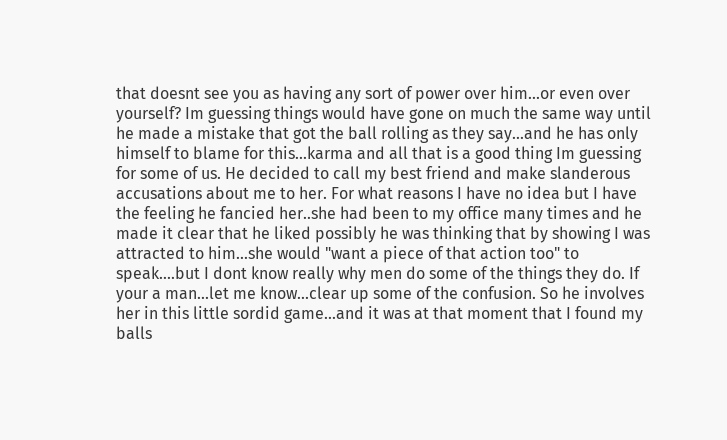that doesnt see you as having any sort of power over him...or even over yourself? Im guessing things would have gone on much the same way until he made a mistake that got the ball rolling as they say...and he has only himself to blame for this...karma and all that is a good thing Im guessing for some of us. He decided to call my best friend and make slanderous accusations about me to her. For what reasons I have no idea but I have the feeling he fancied her..she had been to my office many times and he made it clear that he liked possibly he was thinking that by showing I was attracted to him...she would "want a piece of that action too" to speak....but I dont know really why men do some of the things they do. If your a man...let me know...clear up some of the confusion. So he involves her in this little sordid game...and it was at that moment that I found my balls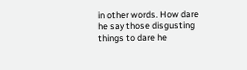in other words. How dare he say those disgusting things to dare he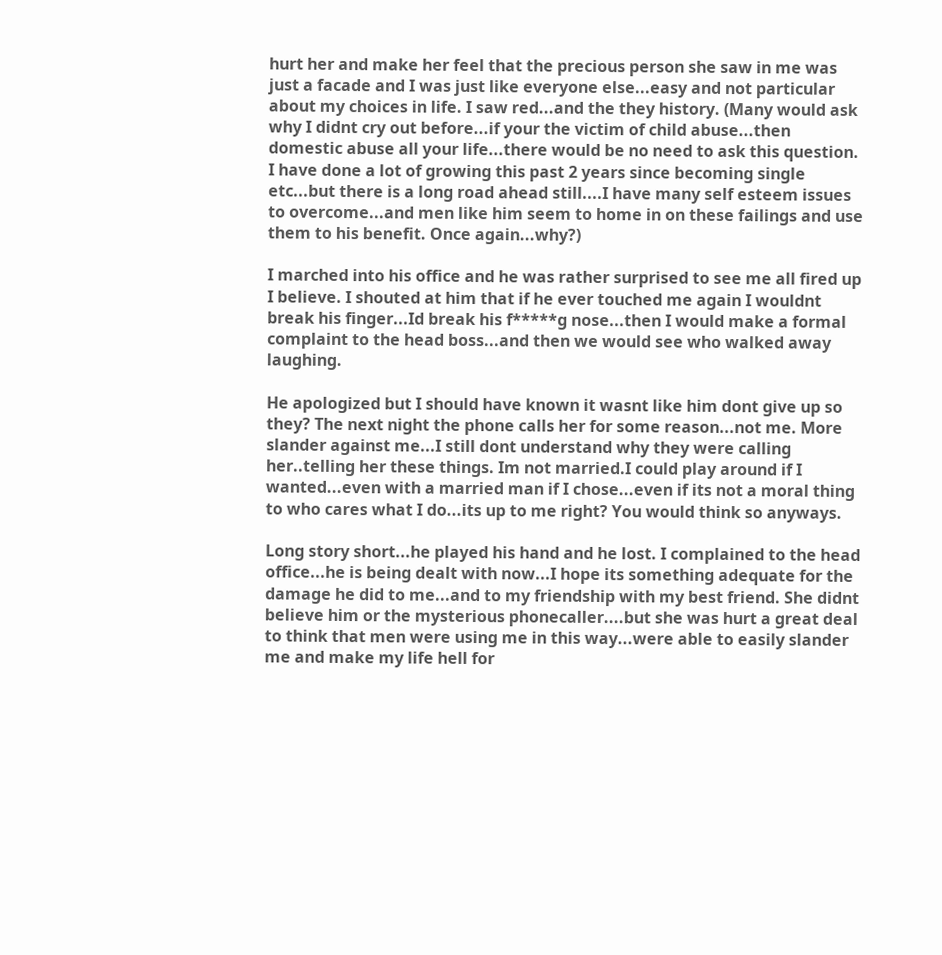hurt her and make her feel that the precious person she saw in me was just a facade and I was just like everyone else...easy and not particular about my choices in life. I saw red...and the they history. (Many would ask why I didnt cry out before...if your the victim of child abuse...then domestic abuse all your life...there would be no need to ask this question. I have done a lot of growing this past 2 years since becoming single etc...but there is a long road ahead still....I have many self esteem issues to overcome...and men like him seem to home in on these failings and use them to his benefit. Once again...why?)

I marched into his office and he was rather surprised to see me all fired up I believe. I shouted at him that if he ever touched me again I wouldnt break his finger...Id break his f*****g nose...then I would make a formal complaint to the head boss...and then we would see who walked away laughing.

He apologized but I should have known it wasnt like him dont give up so they? The next night the phone calls her for some reason...not me. More slander against me...I still dont understand why they were calling her..telling her these things. Im not married.I could play around if I wanted...even with a married man if I chose...even if its not a moral thing to who cares what I do...its up to me right? You would think so anyways.

Long story short...he played his hand and he lost. I complained to the head office...he is being dealt with now...I hope its something adequate for the damage he did to me...and to my friendship with my best friend. She didnt believe him or the mysterious phonecaller....but she was hurt a great deal to think that men were using me in this way...were able to easily slander me and make my life hell for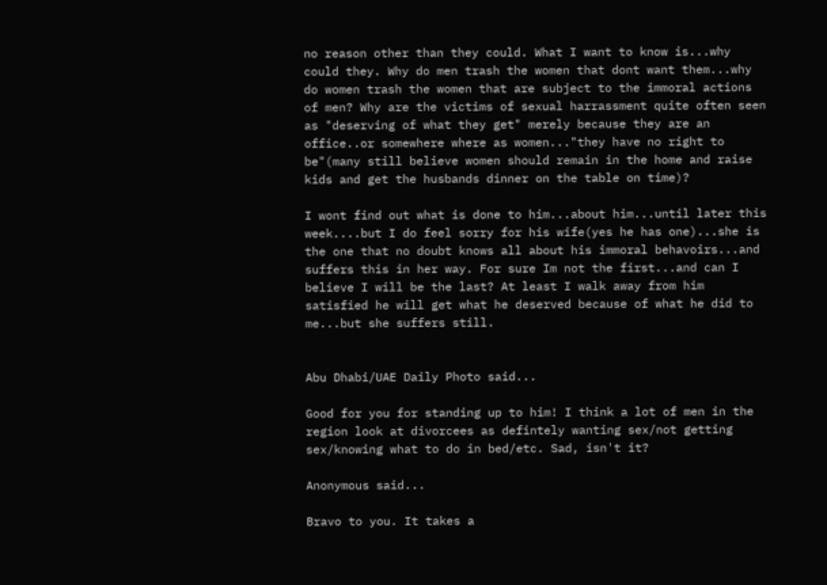no reason other than they could. What I want to know is...why could they. Why do men trash the women that dont want them...why do women trash the women that are subject to the immoral actions of men? Why are the victims of sexual harrassment quite often seen as "deserving of what they get" merely because they are an office..or somewhere where as women..."they have no right to be"(many still believe women should remain in the home and raise kids and get the husbands dinner on the table on time)?

I wont find out what is done to him...about him...until later this week....but I do feel sorry for his wife(yes he has one)...she is the one that no doubt knows all about his immoral behavoirs...and suffers this in her way. For sure Im not the first...and can I believe I will be the last? At least I walk away from him satisfied he will get what he deserved because of what he did to me...but she suffers still.


Abu Dhabi/UAE Daily Photo said...

Good for you for standing up to him! I think a lot of men in the region look at divorcees as defintely wanting sex/not getting sex/knowing what to do in bed/etc. Sad, isn't it?

Anonymous said...

Bravo to you. It takes a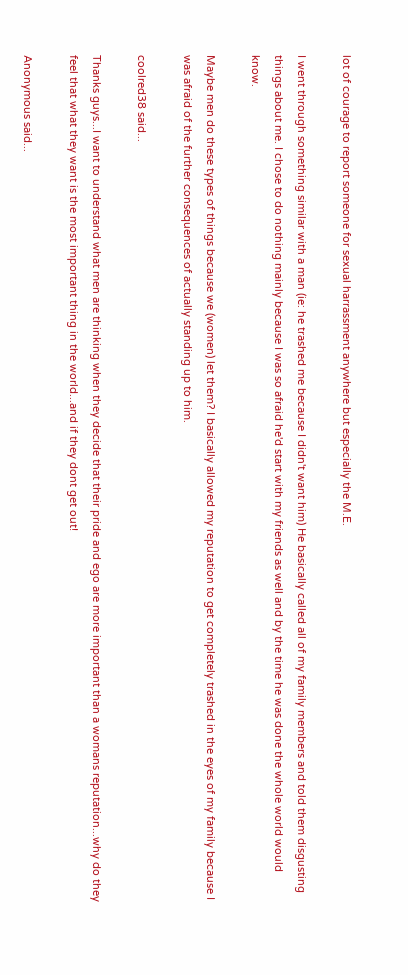lot of courage to report someone for sexual harrassment anywhere but especially the M.E.

I went through something similar with a man (ie: he trashed me because I didn't want him) He basically called all of my family members and told them disgusting things about me. I chose to do nothing mainly because I was so afraid he'd start with my friends as well and by the time he was done the whole world would know.

Maybe men do these types of things because we (women) let them? I basically allowed my reputation to get completely trashed in the eyes of my family because I was afraid of the further consequences of actually standing up to him.

coolred38 said...

Thanks guys...I want to understand what men are thinking when they decide that their pride and ego are more important than a womans reputation...why do they feel that what they want is the most important thing in the world...and if they dont get out!

Anonymous said...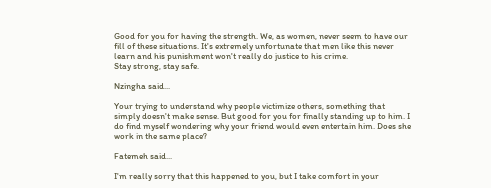Good for you for having the strength. We, as women, never seem to have our fill of these situations. It's extremely unfortunate that men like this never learn and his punishment won't really do justice to his crime.
Stay strong, stay safe.

Nzingha said...

Your trying to understand why people victimize others, something that simply doesn't make sense. But good for you for finally standing up to him. I do find myself wondering why your friend would even entertain him. Does she work in the same place?

Fatemeh said...

I'm really sorry that this happened to you, but I take comfort in your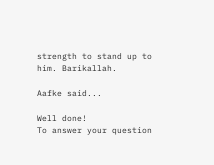strength to stand up to him. Barikallah.

Aafke said...

Well done!
To answer your question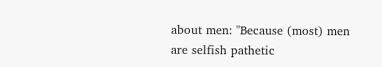about men: ''Because (most) men are selfish pathetic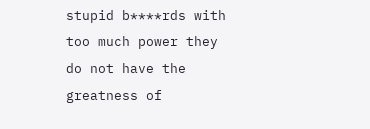stupid b****rds with too much power they do not have the greatness of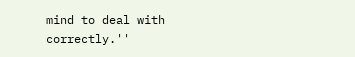mind to deal with correctly.''